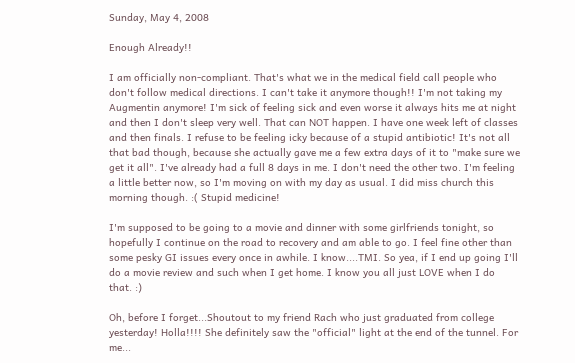Sunday, May 4, 2008

Enough Already!!

I am officially non-compliant. That's what we in the medical field call people who don't follow medical directions. I can't take it anymore though!! I'm not taking my Augmentin anymore! I'm sick of feeling sick and even worse it always hits me at night and then I don't sleep very well. That can NOT happen. I have one week left of classes and then finals. I refuse to be feeling icky because of a stupid antibiotic! It's not all that bad though, because she actually gave me a few extra days of it to "make sure we get it all". I've already had a full 8 days in me. I don't need the other two. I'm feeling a little better now, so I'm moving on with my day as usual. I did miss church this morning though. :( Stupid medicine!

I'm supposed to be going to a movie and dinner with some girlfriends tonight, so hopefully I continue on the road to recovery and am able to go. I feel fine other than some pesky GI issues every once in awhile. I know....TMI. So yea, if I end up going I'll do a movie review and such when I get home. I know you all just LOVE when I do that. :)

Oh, before I forget...Shoutout to my friend Rach who just graduated from college yesterday! Holla!!!! She definitely saw the "official" light at the end of the tunnel. For me...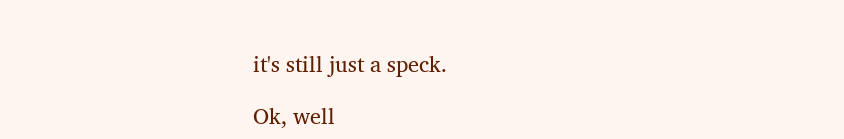it's still just a speck.

Ok, well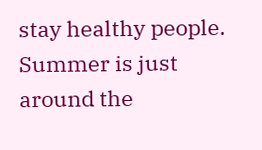stay healthy people. Summer is just around the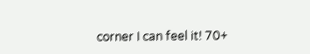corner I can feel it! 70+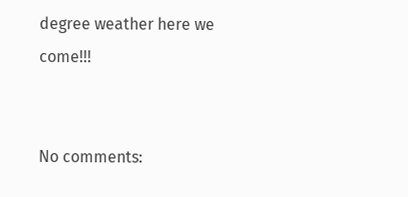degree weather here we come!!!


No comments: